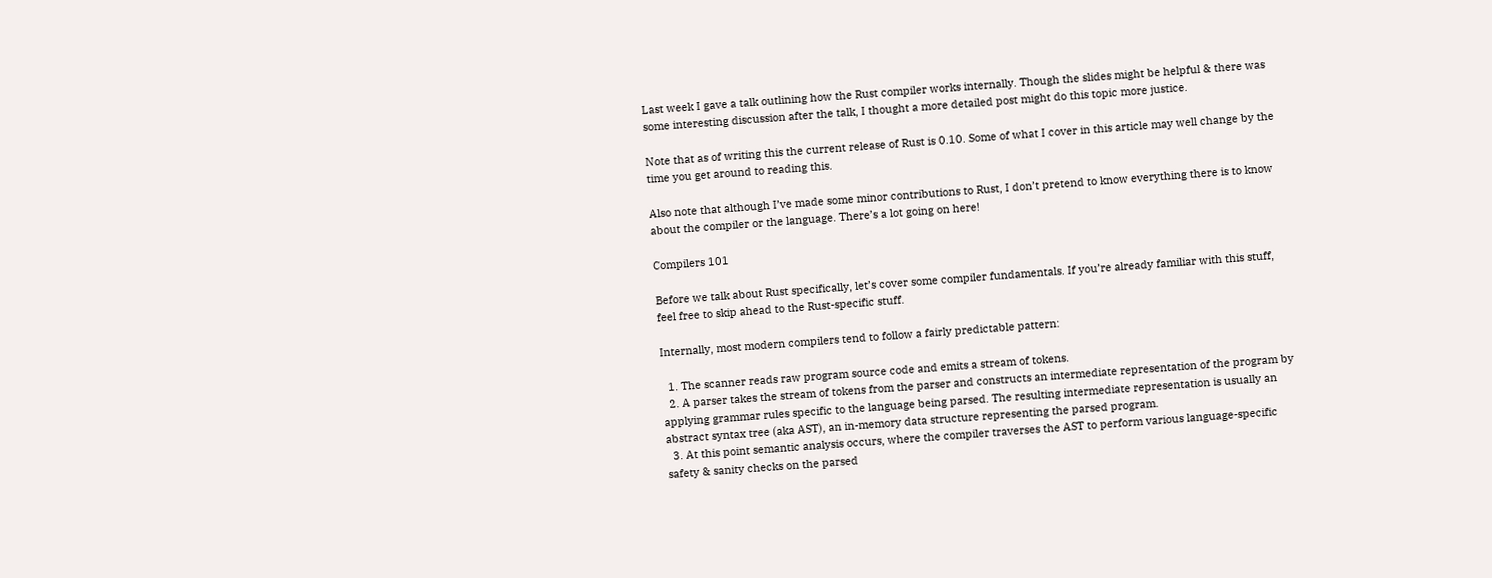Last week I gave a talk outlining how the Rust compiler works internally. Though the slides might be helpful & there was some interesting discussion after the talk, I thought a more detailed post might do this topic more justice.

Note that as of writing this the current release of Rust is 0.10. Some of what I cover in this article may well change by the time you get around to reading this.

Also note that although I’ve made some minor contributions to Rust, I don’t pretend to know everything there is to know about the compiler or the language. There’s a lot going on here!

Compilers 101

Before we talk about Rust specifically, let’s cover some compiler fundamentals. If you’re already familiar with this stuff, feel free to skip ahead to the Rust-specific stuff.

Internally, most modern compilers tend to follow a fairly predictable pattern:

  1. The scanner reads raw program source code and emits a stream of tokens.
  2. A parser takes the stream of tokens from the parser and constructs an intermediate representation of the program by applying grammar rules specific to the language being parsed. The resulting intermediate representation is usually an abstract syntax tree (aka AST), an in-memory data structure representing the parsed program.
  3. At this point semantic analysis occurs, where the compiler traverses the AST to perform various language-specific safety & sanity checks on the parsed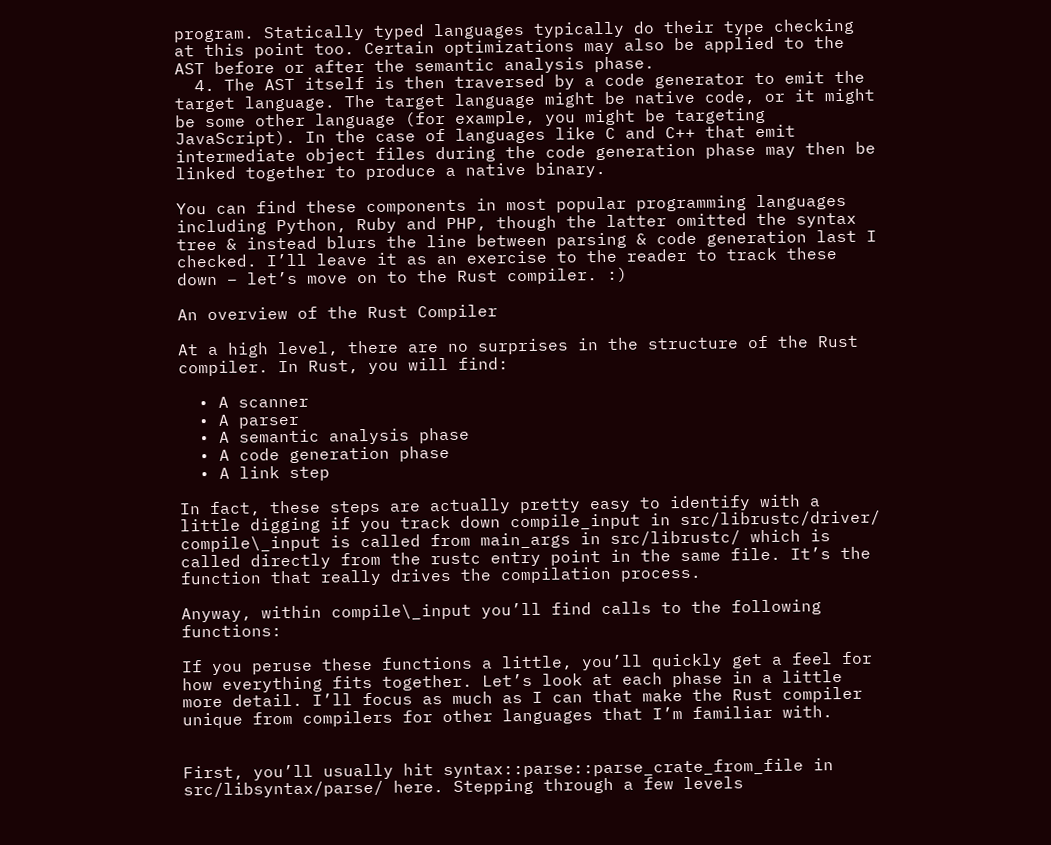program. Statically typed languages typically do their type checking at this point too. Certain optimizations may also be applied to the AST before or after the semantic analysis phase.
  4. The AST itself is then traversed by a code generator to emit the target language. The target language might be native code, or it might be some other language (for example, you might be targeting JavaScript). In the case of languages like C and C++ that emit intermediate object files during the code generation phase may then be linked together to produce a native binary.

You can find these components in most popular programming languages including Python, Ruby and PHP, though the latter omitted the syntax tree & instead blurs the line between parsing & code generation last I checked. I’ll leave it as an exercise to the reader to track these down – let’s move on to the Rust compiler. :)

An overview of the Rust Compiler

At a high level, there are no surprises in the structure of the Rust compiler. In Rust, you will find:

  • A scanner
  • A parser
  • A semantic analysis phase
  • A code generation phase
  • A link step

In fact, these steps are actually pretty easy to identify with a little digging if you track down compile_input in src/librustc/driver/ compile\_input is called from main_args in src/librustc/ which is called directly from the rustc entry point in the same file. It’s the function that really drives the compilation process.

Anyway, within compile\_input you’ll find calls to the following functions:

If you peruse these functions a little, you’ll quickly get a feel for how everything fits together. Let’s look at each phase in a little more detail. I’ll focus as much as I can that make the Rust compiler unique from compilers for other languages that I’m familiar with.


First, you’ll usually hit syntax::parse::parse_crate_from_file in src/libsyntax/parse/ here. Stepping through a few levels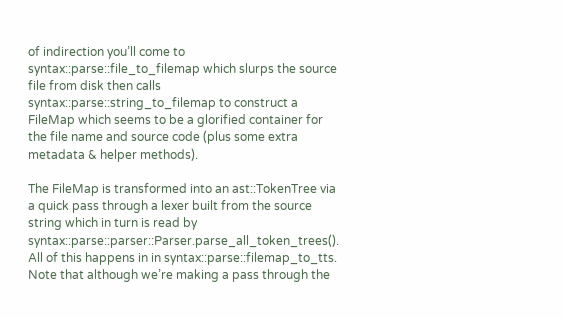of indirection you’ll come to syntax::parse::file_to_filemap which slurps the source file from disk then calls syntax::parse::string_to_filemap to construct a FileMap which seems to be a glorified container for the file name and source code (plus some extra metadata & helper methods).

The FileMap is transformed into an ast::TokenTree via a quick pass through a lexer built from the source string which in turn is read by syntax::parse::parser::Parser.parse_all_token_trees(). All of this happens in in syntax::parse::filemap_to_tts. Note that although we’re making a pass through the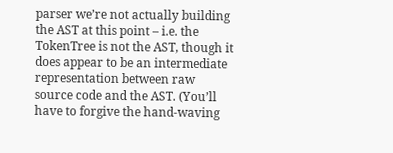parser we’re not actually building the AST at this point – i.e. the TokenTree is not the AST, though it does appear to be an intermediate representation between raw source code and the AST. (You’ll have to forgive the hand-waving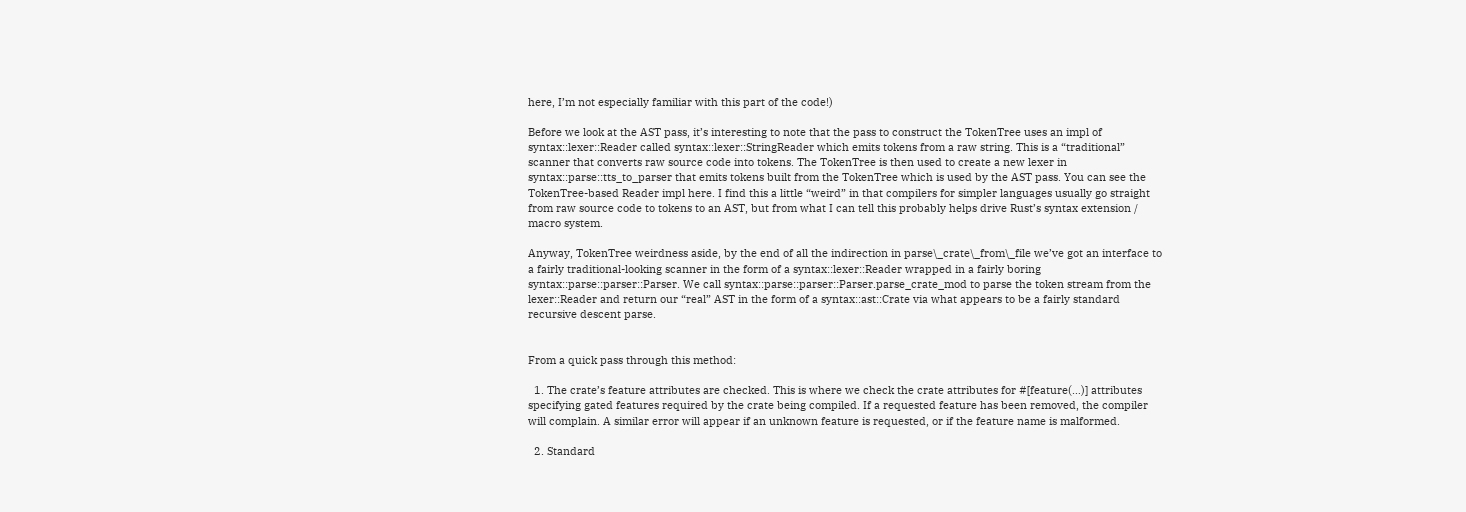here, I’m not especially familiar with this part of the code!)

Before we look at the AST pass, it’s interesting to note that the pass to construct the TokenTree uses an impl of syntax::lexer::Reader called syntax::lexer::StringReader which emits tokens from a raw string. This is a “traditional” scanner that converts raw source code into tokens. The TokenTree is then used to create a new lexer in syntax::parse::tts_to_parser that emits tokens built from the TokenTree which is used by the AST pass. You can see the TokenTree-based Reader impl here. I find this a little “weird” in that compilers for simpler languages usually go straight from raw source code to tokens to an AST, but from what I can tell this probably helps drive Rust’s syntax extension / macro system.

Anyway, TokenTree weirdness aside, by the end of all the indirection in parse\_crate\_from\_file we’ve got an interface to a fairly traditional-looking scanner in the form of a syntax::lexer::Reader wrapped in a fairly boring syntax::parse::parser::Parser. We call syntax::parse::parser::Parser.parse_crate_mod to parse the token stream from the lexer::Reader and return our “real” AST in the form of a syntax::ast::Crate via what appears to be a fairly standard recursive descent parse.


From a quick pass through this method:

  1. The crate’s feature attributes are checked. This is where we check the crate attributes for #[feature(…)] attributes specifying gated features required by the crate being compiled. If a requested feature has been removed, the compiler will complain. A similar error will appear if an unknown feature is requested, or if the feature name is malformed.

  2. Standard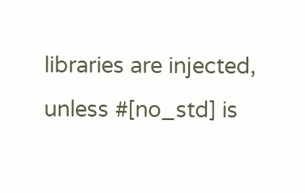libraries are injected, unless #[no_std] is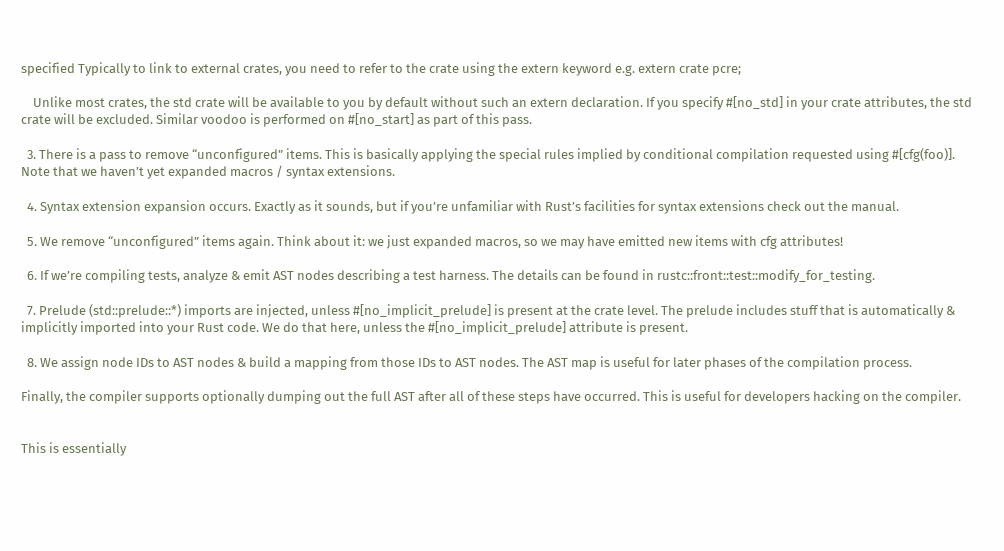specified Typically to link to external crates, you need to refer to the crate using the extern keyword e.g. extern crate pcre;

    Unlike most crates, the std crate will be available to you by default without such an extern declaration. If you specify #[no_std] in your crate attributes, the std crate will be excluded. Similar voodoo is performed on #[no_start] as part of this pass.

  3. There is a pass to remove “unconfigured” items. This is basically applying the special rules implied by conditional compilation requested using #[cfg(foo)]. Note that we haven’t yet expanded macros / syntax extensions.

  4. Syntax extension expansion occurs. Exactly as it sounds, but if you’re unfamiliar with Rust’s facilities for syntax extensions check out the manual.

  5. We remove “unconfigured” items again. Think about it: we just expanded macros, so we may have emitted new items with cfg attributes!

  6. If we’re compiling tests, analyze & emit AST nodes describing a test harness. The details can be found in rustc::front::test::modify_for_testing.

  7. Prelude (std::prelude::*) imports are injected, unless #[no_implicit_prelude] is present at the crate level. The prelude includes stuff that is automatically & implicitly imported into your Rust code. We do that here, unless the #[no_implicit_prelude] attribute is present.

  8. We assign node IDs to AST nodes & build a mapping from those IDs to AST nodes. The AST map is useful for later phases of the compilation process.

Finally, the compiler supports optionally dumping out the full AST after all of these steps have occurred. This is useful for developers hacking on the compiler.


This is essentially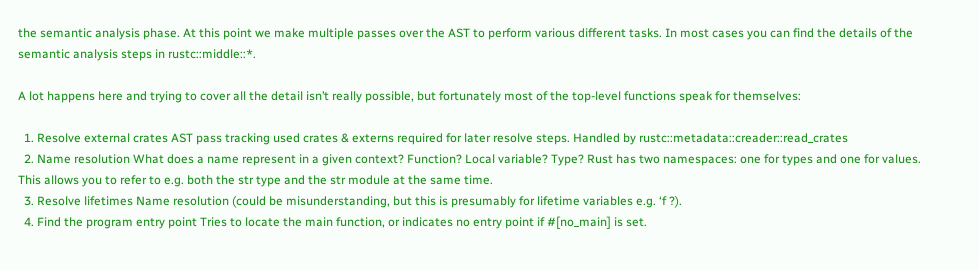the semantic analysis phase. At this point we make multiple passes over the AST to perform various different tasks. In most cases you can find the details of the semantic analysis steps in rustc::middle::*.

A lot happens here and trying to cover all the detail isn’t really possible, but fortunately most of the top-level functions speak for themselves:

  1. Resolve external crates AST pass tracking used crates & externs required for later resolve steps. Handled by rustc::metadata::creader::read_crates
  2. Name resolution What does a name represent in a given context? Function? Local variable? Type? Rust has two namespaces: one for types and one for values. This allows you to refer to e.g. both the str type and the str module at the same time.
  3. Resolve lifetimes Name resolution (could be misunderstanding, but this is presumably for lifetime variables e.g. ‘f ?).
  4. Find the program entry point Tries to locate the main function, or indicates no entry point if #[no_main] is set.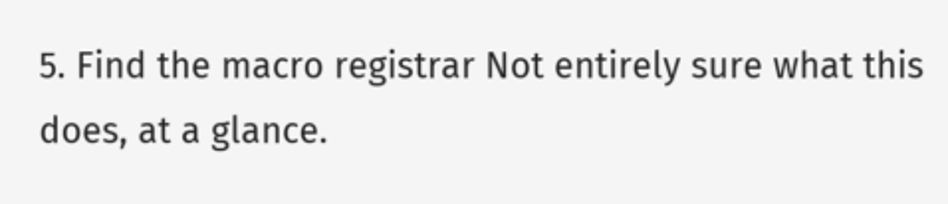5. Find the macro registrar Not entirely sure what this does, at a glance.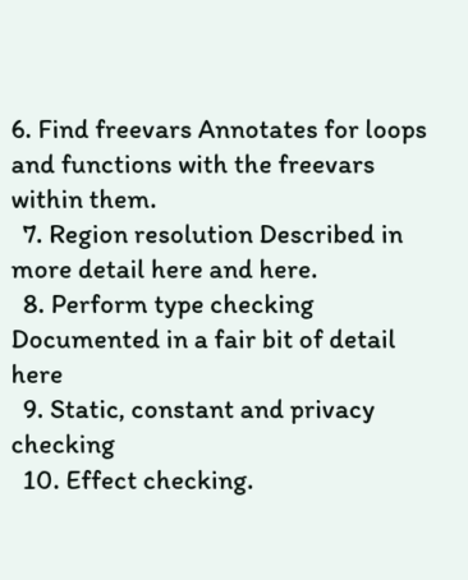6. Find freevars Annotates for loops and functions with the freevars within them.
  7. Region resolution Described in more detail here and here.
  8. Perform type checking Documented in a fair bit of detail here
  9. Static, constant and privacy checking
  10. Effect checking.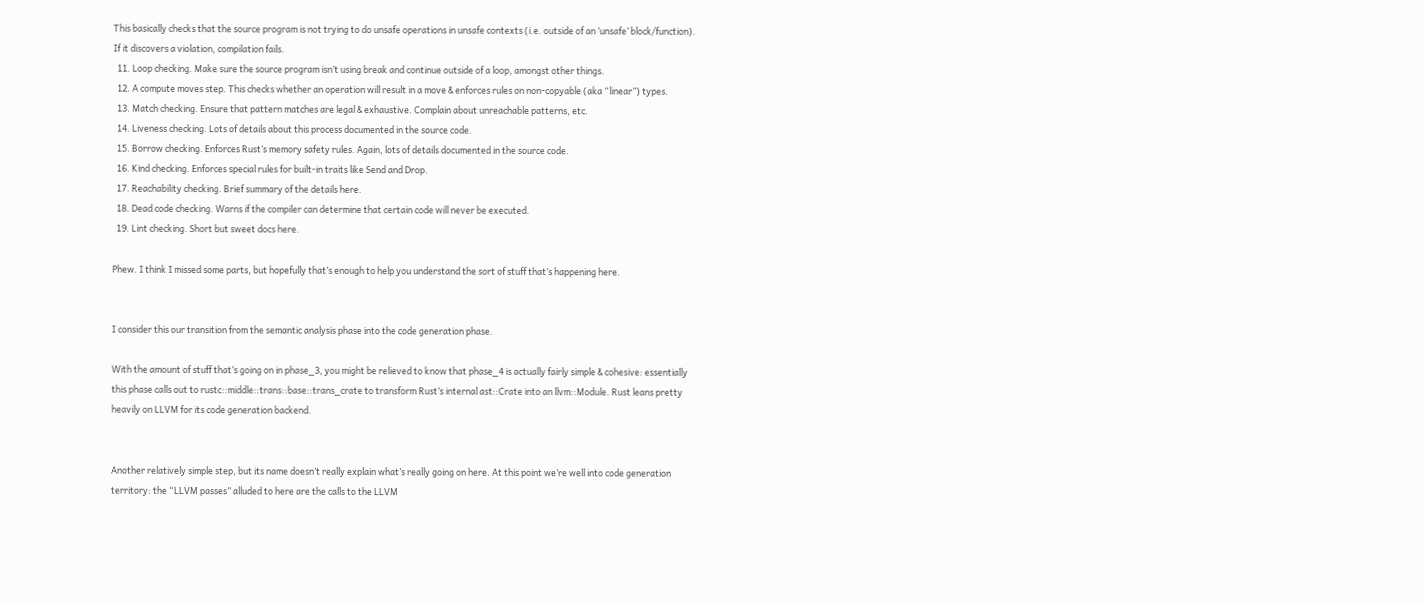This basically checks that the source program is not trying to do unsafe operations in unsafe contexts (i.e. outside of an ‘unsafe’ block/function). If it discovers a violation, compilation fails.
  11. Loop checking. Make sure the source program isn’t using break and continue outside of a loop, amongst other things.
  12. A compute moves step. This checks whether an operation will result in a move & enforces rules on non-copyable (aka “linear”) types.
  13. Match checking. Ensure that pattern matches are legal & exhaustive. Complain about unreachable patterns, etc.
  14. Liveness checking. Lots of details about this process documented in the source code.
  15. Borrow checking. Enforces Rust’s memory safety rules. Again, lots of details documented in the source code.
  16. Kind checking. Enforces special rules for built-in traits like Send and Drop.
  17. Reachability checking. Brief summary of the details here.
  18. Dead code checking. Warns if the compiler can determine that certain code will never be executed.
  19. Lint checking. Short but sweet docs here.

Phew. I think I missed some parts, but hopefully that’s enough to help you understand the sort of stuff that’s happening here.


I consider this our transition from the semantic analysis phase into the code generation phase.

With the amount of stuff that’s going on in phase_3, you might be relieved to know that phase_4 is actually fairly simple & cohesive: essentially this phase calls out to rustc::middle::trans::base::trans_crate to transform Rust’s internal ast::Crate into an llvm::Module. Rust leans pretty heavily on LLVM for its code generation backend.


Another relatively simple step, but its name doesn’t really explain what’s really going on here. At this point we’re well into code generation territory: the “LLVM passes” alluded to here are the calls to the LLVM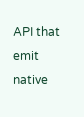API that emit native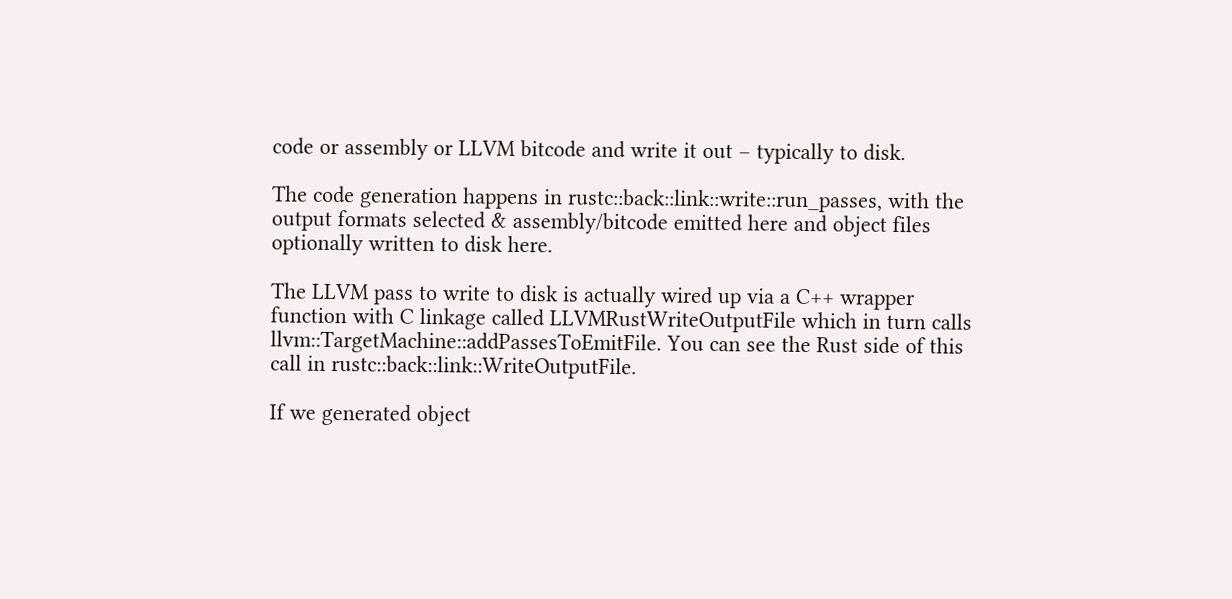code or assembly or LLVM bitcode and write it out – typically to disk.

The code generation happens in rustc::back::link::write::run_passes, with the output formats selected & assembly/bitcode emitted here and object files optionally written to disk here.

The LLVM pass to write to disk is actually wired up via a C++ wrapper function with C linkage called LLVMRustWriteOutputFile which in turn calls llvm::TargetMachine::addPassesToEmitFile. You can see the Rust side of this call in rustc::back::link::WriteOutputFile.

If we generated object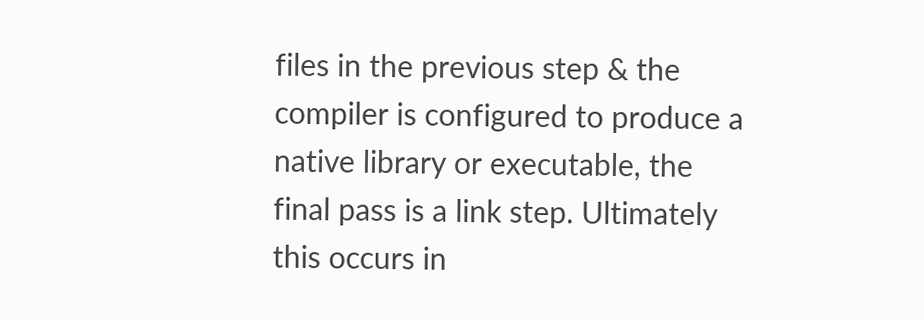files in the previous step & the compiler is configured to produce a native library or executable, the final pass is a link step. Ultimately this occurs in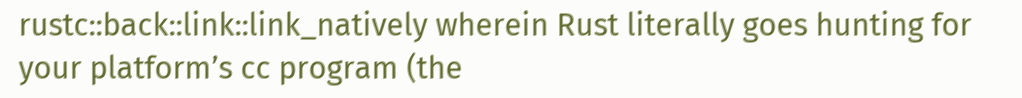rustc::back::link::link_natively wherein Rust literally goes hunting for your platform’s cc program (the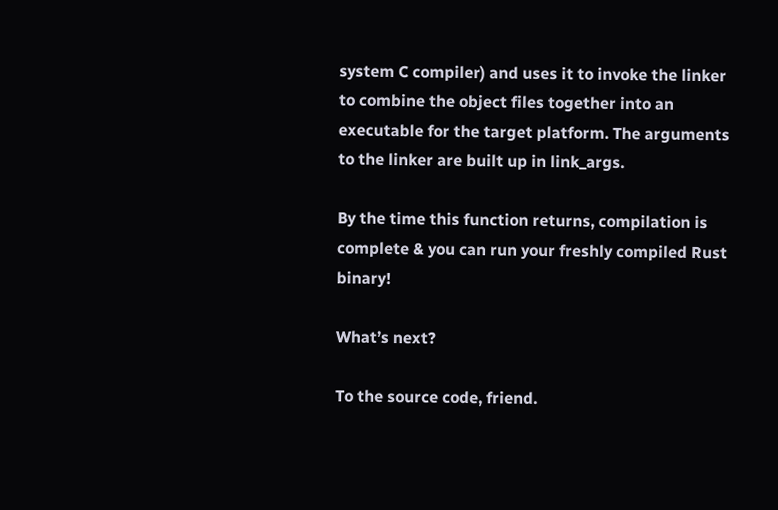system C compiler) and uses it to invoke the linker to combine the object files together into an executable for the target platform. The arguments to the linker are built up in link_args.

By the time this function returns, compilation is complete & you can run your freshly compiled Rust binary!

What’s next?

To the source code, friend.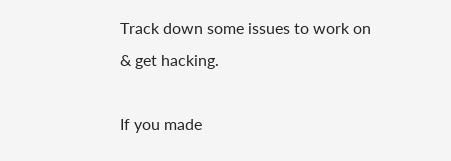Track down some issues to work on & get hacking.

If you made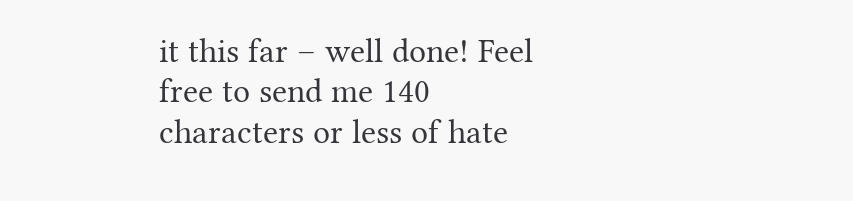it this far – well done! Feel free to send me 140 characters or less of hate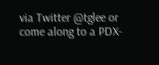via Twitter @tglee or come along to a PDX-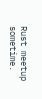Rust meetup sometime.